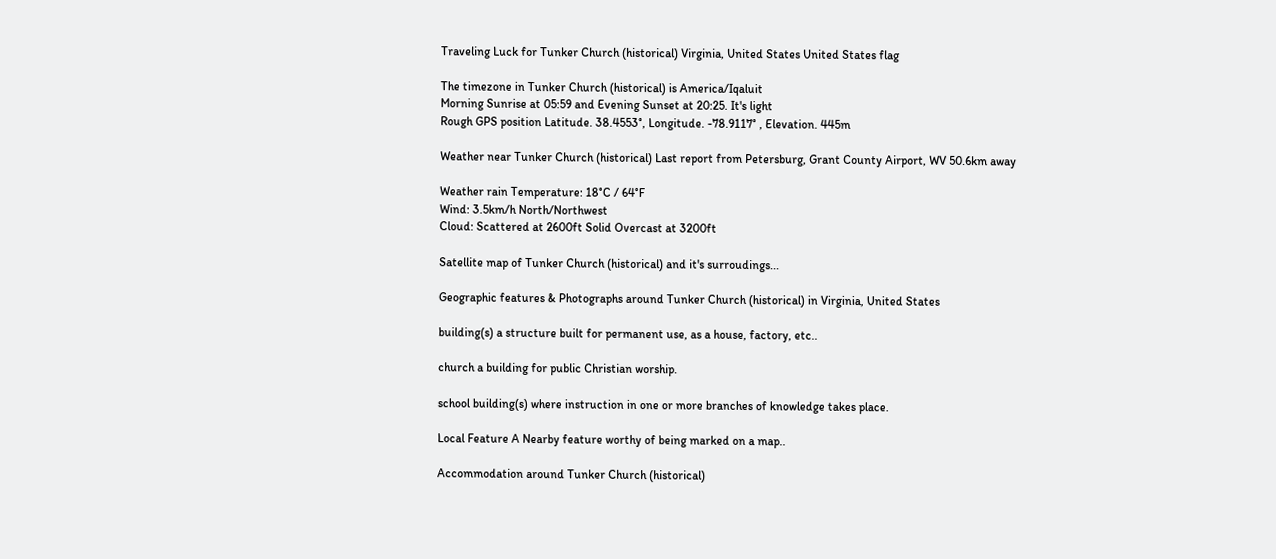Traveling Luck for Tunker Church (historical) Virginia, United States United States flag

The timezone in Tunker Church (historical) is America/Iqaluit
Morning Sunrise at 05:59 and Evening Sunset at 20:25. It's light
Rough GPS position Latitude. 38.4553°, Longitude. -78.9117° , Elevation. 445m

Weather near Tunker Church (historical) Last report from Petersburg, Grant County Airport, WV 50.6km away

Weather rain Temperature: 18°C / 64°F
Wind: 3.5km/h North/Northwest
Cloud: Scattered at 2600ft Solid Overcast at 3200ft

Satellite map of Tunker Church (historical) and it's surroudings...

Geographic features & Photographs around Tunker Church (historical) in Virginia, United States

building(s) a structure built for permanent use, as a house, factory, etc..

church a building for public Christian worship.

school building(s) where instruction in one or more branches of knowledge takes place.

Local Feature A Nearby feature worthy of being marked on a map..

Accommodation around Tunker Church (historical)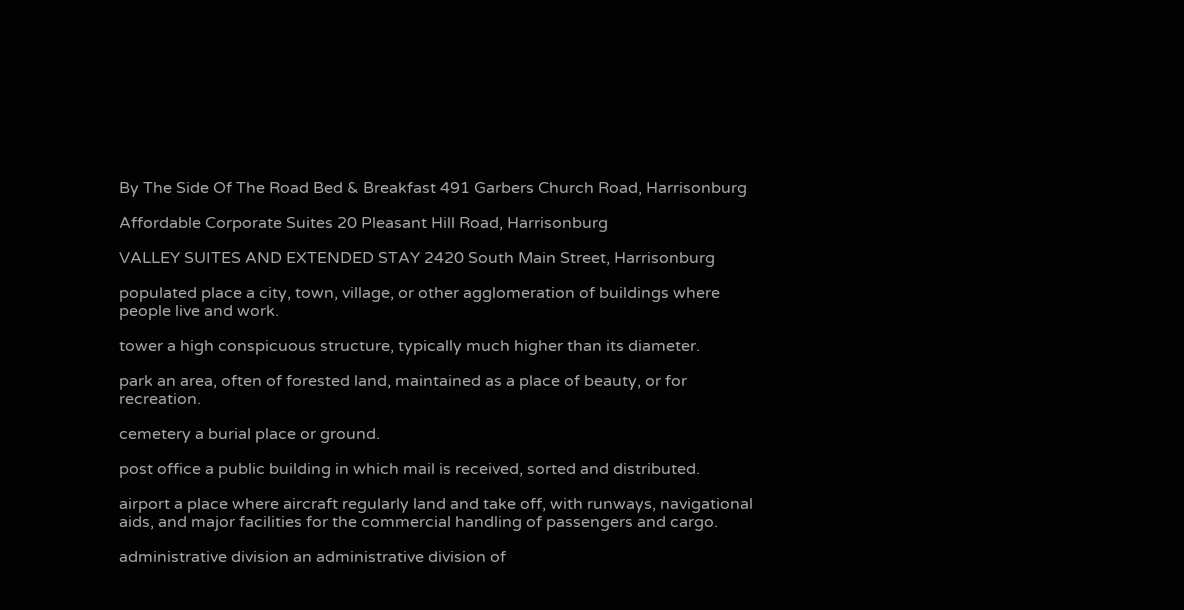By The Side Of The Road Bed & Breakfast 491 Garbers Church Road, Harrisonburg

Affordable Corporate Suites 20 Pleasant Hill Road, Harrisonburg

VALLEY SUITES AND EXTENDED STAY 2420 South Main Street, Harrisonburg

populated place a city, town, village, or other agglomeration of buildings where people live and work.

tower a high conspicuous structure, typically much higher than its diameter.

park an area, often of forested land, maintained as a place of beauty, or for recreation.

cemetery a burial place or ground.

post office a public building in which mail is received, sorted and distributed.

airport a place where aircraft regularly land and take off, with runways, navigational aids, and major facilities for the commercial handling of passengers and cargo.

administrative division an administrative division of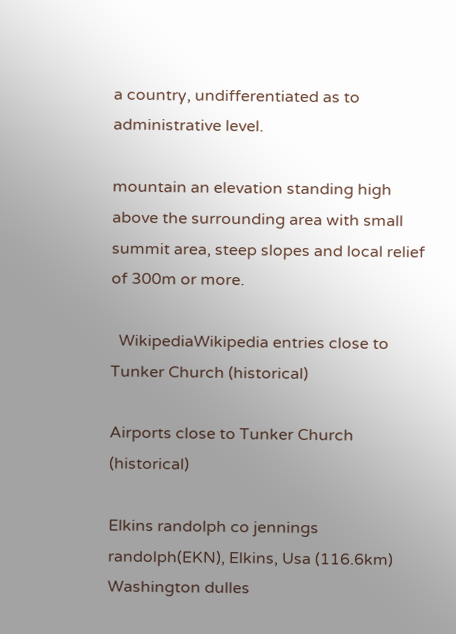a country, undifferentiated as to administrative level.

mountain an elevation standing high above the surrounding area with small summit area, steep slopes and local relief of 300m or more.

  WikipediaWikipedia entries close to Tunker Church (historical)

Airports close to Tunker Church (historical)

Elkins randolph co jennings randolph(EKN), Elkins, Usa (116.6km)
Washington dulles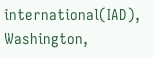international(IAD), Washington,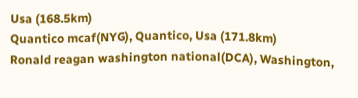Usa (168.5km)
Quantico mcaf(NYG), Quantico, Usa (171.8km)
Ronald reagan washington national(DCA), Washington,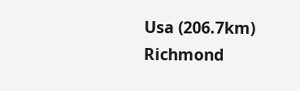Usa (206.7km)
Richmond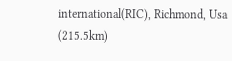international(RIC), Richmond, Usa (215.5km)